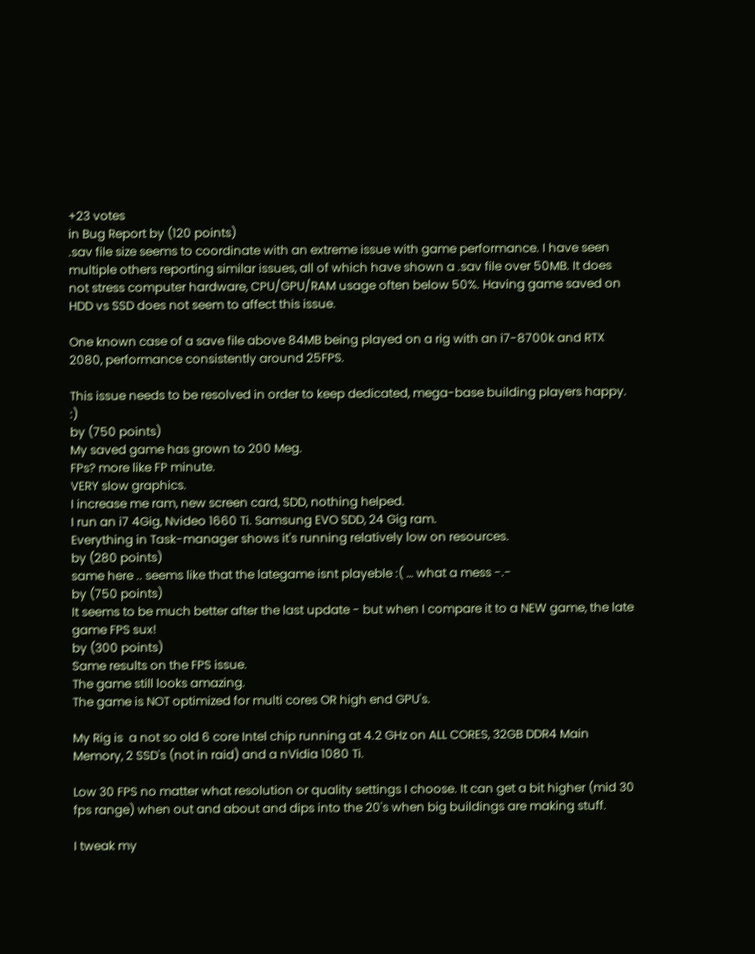+23 votes
in Bug Report by (120 points)
.sav file size seems to coordinate with an extreme issue with game performance. I have seen multiple others reporting similar issues, all of which have shown a .sav file over 50MB. It does not stress computer hardware, CPU/GPU/RAM usage often below 50%. Having game saved on HDD vs SSD does not seem to affect this issue.

One known case of a save file above 84MB being played on a rig with an i7-8700k and RTX 2080, performance consistently around 25FPS.

This issue needs to be resolved in order to keep dedicated, mega-base building players happy. :)
by (750 points)
My saved game has grown to 200 Meg.
FPs? more like FP minute.
VERY slow graphics.
I increase me ram, new screen card, SDD, nothing helped.
I run an i7 4Gig, Nvideo 1660 Ti. Samsung EVO SDD, 24 Gig ram.
Everything in Task-manager shows it's running relatively low on resources.
by (280 points)
same here .. seems like that the lategame isnt playeble :( … what a mess -.-
by (750 points)
It seems to be much better after the last update - but when I compare it to a NEW game, the late game FPS sux!
by (300 points)
Same results on the FPS issue.
The game still looks amazing.
The game is NOT optimized for multi cores OR high end GPU's.

My Rig is  a not so old 6 core Intel chip running at 4.2 GHz on ALL CORES, 32GB DDR4 Main Memory, 2 SSD's (not in raid) and a nVidia 1080 Ti.

Low 30 FPS no matter what resolution or quality settings I choose. It can get a bit higher (mid 30 fps range) when out and about and dips into the 20's when big buildings are making stuff.

I tweak my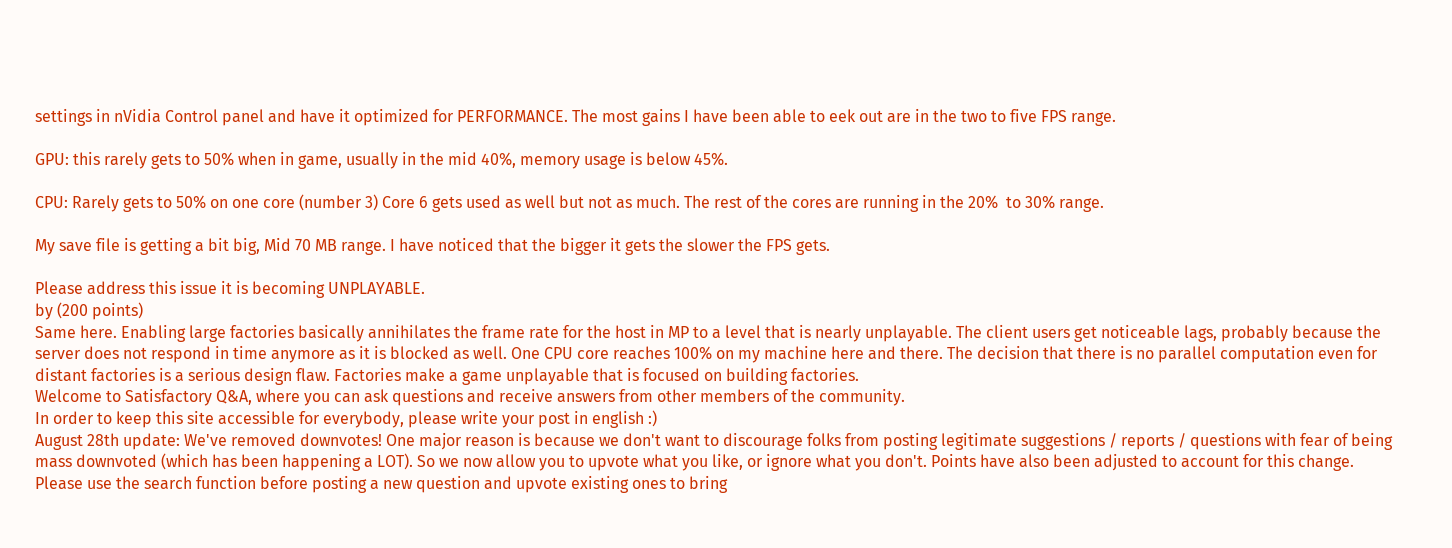settings in nVidia Control panel and have it optimized for PERFORMANCE. The most gains I have been able to eek out are in the two to five FPS range.

GPU: this rarely gets to 50% when in game, usually in the mid 40%, memory usage is below 45%.

CPU: Rarely gets to 50% on one core (number 3) Core 6 gets used as well but not as much. The rest of the cores are running in the 20%  to 30% range.

My save file is getting a bit big, Mid 70 MB range. I have noticed that the bigger it gets the slower the FPS gets.

Please address this issue it is becoming UNPLAYABLE.
by (200 points)
Same here. Enabling large factories basically annihilates the frame rate for the host in MP to a level that is nearly unplayable. The client users get noticeable lags, probably because the server does not respond in time anymore as it is blocked as well. One CPU core reaches 100% on my machine here and there. The decision that there is no parallel computation even for distant factories is a serious design flaw. Factories make a game unplayable that is focused on building factories.
Welcome to Satisfactory Q&A, where you can ask questions and receive answers from other members of the community.
In order to keep this site accessible for everybody, please write your post in english :)
August 28th update: We've removed downvotes! One major reason is because we don't want to discourage folks from posting legitimate suggestions / reports / questions with fear of being mass downvoted (which has been happening a LOT). So we now allow you to upvote what you like, or ignore what you don't. Points have also been adjusted to account for this change.
Please use the search function before posting a new question and upvote existing ones to bring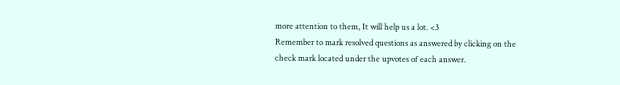more attention to them, It will help us a lot. <3
Remember to mark resolved questions as answered by clicking on the check mark located under the upvotes of each answer.